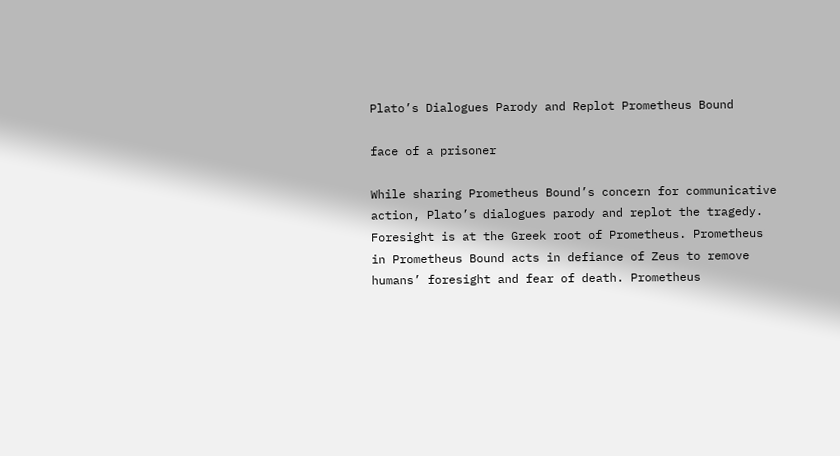Plato’s Dialogues Parody and Replot Prometheus Bound

face of a prisoner

While sharing Prometheus Bound’s concern for communicative action, Plato’s dialogues parody and replot the tragedy. Foresight is at the Greek root of Prometheus. Prometheus in Prometheus Bound acts in defiance of Zeus to remove humans’ foresight and fear of death. Prometheus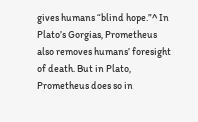gives humans “blind hope.”^ In Plato’s Gorgias, Prometheus also removes humans’ foresight of death. But in Plato, Prometheus does so in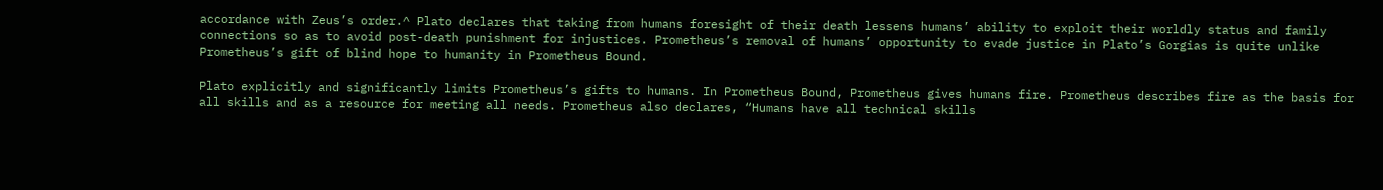accordance with Zeus’s order.^ Plato declares that taking from humans foresight of their death lessens humans’ ability to exploit their worldly status and family connections so as to avoid post-death punishment for injustices. Prometheus’s removal of humans’ opportunity to evade justice in Plato’s Gorgias is quite unlike Prometheus’s gift of blind hope to humanity in Prometheus Bound.

Plato explicitly and significantly limits Prometheus’s gifts to humans. In Prometheus Bound, Prometheus gives humans fire. Prometheus describes fire as the basis for all skills and as a resource for meeting all needs. Prometheus also declares, “Humans have all technical skills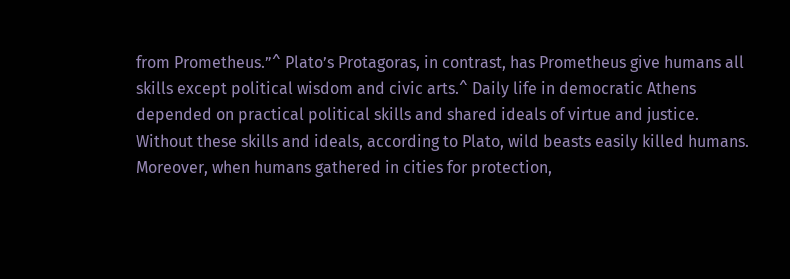from Prometheus.”^ Plato’s Protagoras, in contrast, has Prometheus give humans all skills except political wisdom and civic arts.^ Daily life in democratic Athens depended on practical political skills and shared ideals of virtue and justice. Without these skills and ideals, according to Plato, wild beasts easily killed humans. Moreover, when humans gathered in cities for protection,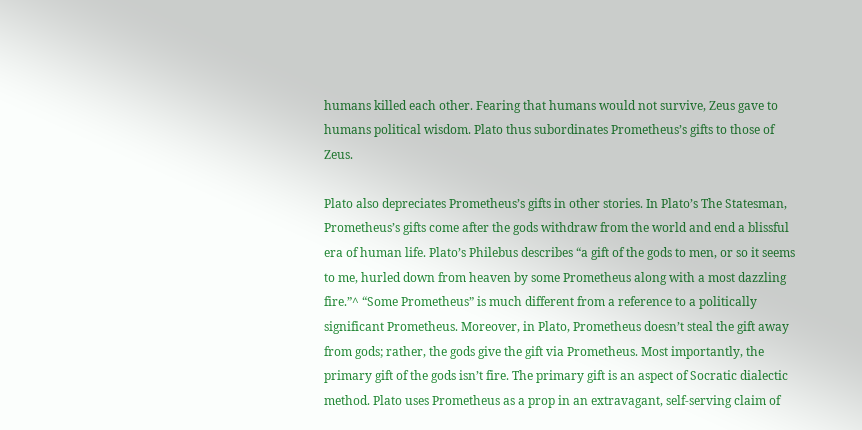humans killed each other. Fearing that humans would not survive, Zeus gave to humans political wisdom. Plato thus subordinates Prometheus’s gifts to those of Zeus.

Plato also depreciates Prometheus’s gifts in other stories. In Plato’s The Statesman, Prometheus’s gifts come after the gods withdraw from the world and end a blissful era of human life. Plato’s Philebus describes “a gift of the gods to men, or so it seems to me, hurled down from heaven by some Prometheus along with a most dazzling fire.”^ “Some Prometheus” is much different from a reference to a politically significant Prometheus. Moreover, in Plato, Prometheus doesn’t steal the gift away from gods; rather, the gods give the gift via Prometheus. Most importantly, the primary gift of the gods isn’t fire. The primary gift is an aspect of Socratic dialectic method. Plato uses Prometheus as a prop in an extravagant, self-serving claim of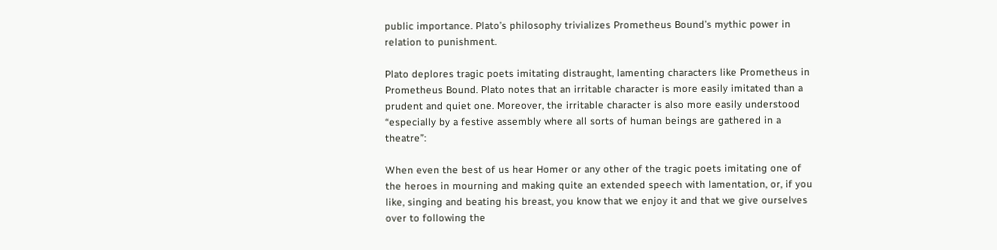public importance. Plato’s philosophy trivializes Prometheus Bound’s mythic power in relation to punishment.

Plato deplores tragic poets imitating distraught, lamenting characters like Prometheus in Prometheus Bound. Plato notes that an irritable character is more easily imitated than a prudent and quiet one. Moreover, the irritable character is also more easily understood “especially by a festive assembly where all sorts of human beings are gathered in a theatre”:

When even the best of us hear Homer or any other of the tragic poets imitating one of the heroes in mourning and making quite an extended speech with lamentation, or, if you like, singing and beating his breast, you know that we enjoy it and that we give ourselves over to following the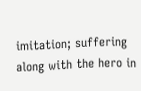imitation; suffering along with the hero in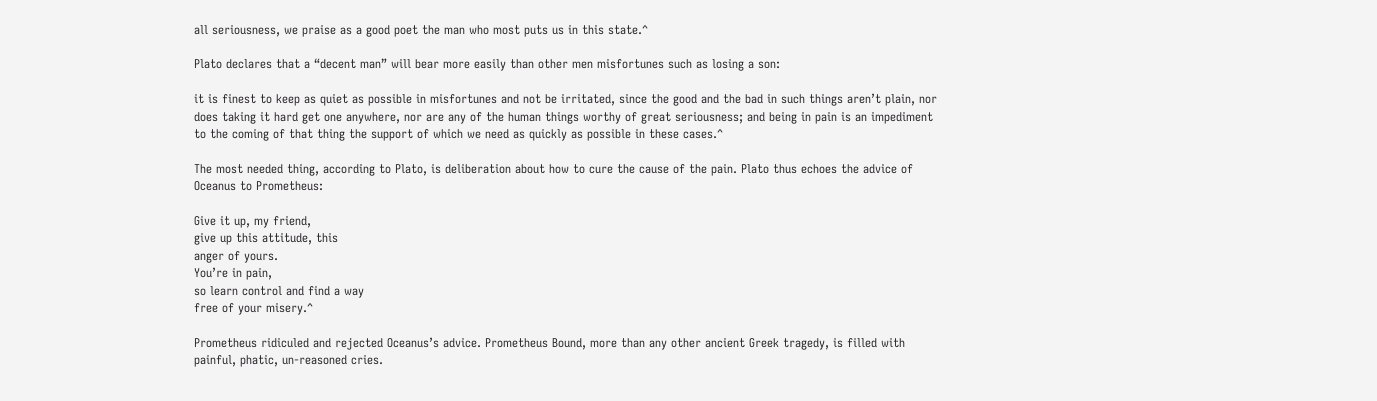all seriousness, we praise as a good poet the man who most puts us in this state.^

Plato declares that a “decent man” will bear more easily than other men misfortunes such as losing a son:

it is finest to keep as quiet as possible in misfortunes and not be irritated, since the good and the bad in such things aren’t plain, nor does taking it hard get one anywhere, nor are any of the human things worthy of great seriousness; and being in pain is an impediment to the coming of that thing the support of which we need as quickly as possible in these cases.^

The most needed thing, according to Plato, is deliberation about how to cure the cause of the pain. Plato thus echoes the advice of Oceanus to Prometheus:

Give it up, my friend,
give up this attitude, this
anger of yours.
You’re in pain,
so learn control and find a way
free of your misery.^

Prometheus ridiculed and rejected Oceanus’s advice. Prometheus Bound, more than any other ancient Greek tragedy, is filled with painful, phatic, un-reasoned cries.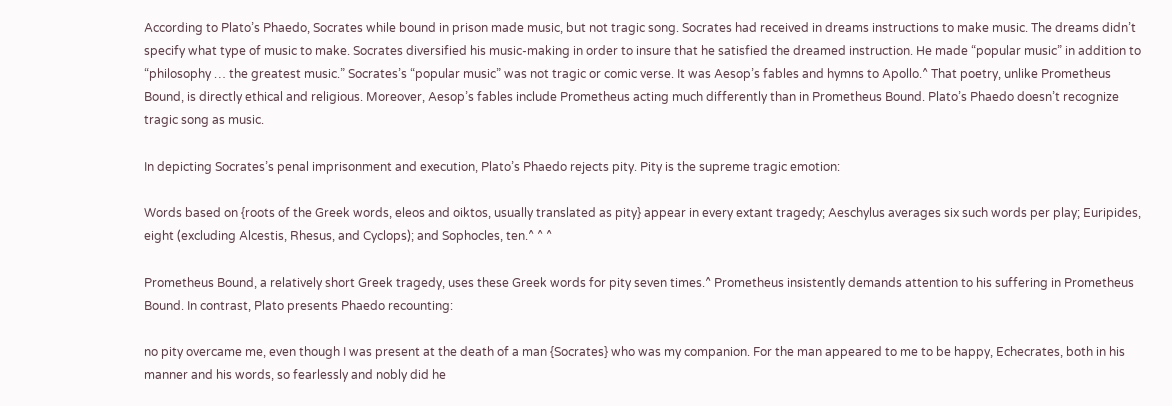According to Plato’s Phaedo, Socrates while bound in prison made music, but not tragic song. Socrates had received in dreams instructions to make music. The dreams didn’t specify what type of music to make. Socrates diversified his music-making in order to insure that he satisfied the dreamed instruction. He made “popular music” in addition to “philosophy … the greatest music.” Socrates’s “popular music” was not tragic or comic verse. It was Aesop’s fables and hymns to Apollo.^ That poetry, unlike Prometheus Bound, is directly ethical and religious. Moreover, Aesop’s fables include Prometheus acting much differently than in Prometheus Bound. Plato’s Phaedo doesn’t recognize tragic song as music.

In depicting Socrates’s penal imprisonment and execution, Plato’s Phaedo rejects pity. Pity is the supreme tragic emotion:

Words based on {roots of the Greek words, eleos and oiktos, usually translated as pity} appear in every extant tragedy; Aeschylus averages six such words per play; Euripides, eight (excluding Alcestis, Rhesus, and Cyclops); and Sophocles, ten.^ ^ ^

Prometheus Bound, a relatively short Greek tragedy, uses these Greek words for pity seven times.^ Prometheus insistently demands attention to his suffering in Prometheus Bound. In contrast, Plato presents Phaedo recounting:

no pity overcame me, even though I was present at the death of a man {Socrates} who was my companion. For the man appeared to me to be happy, Echecrates, both in his manner and his words, so fearlessly and nobly did he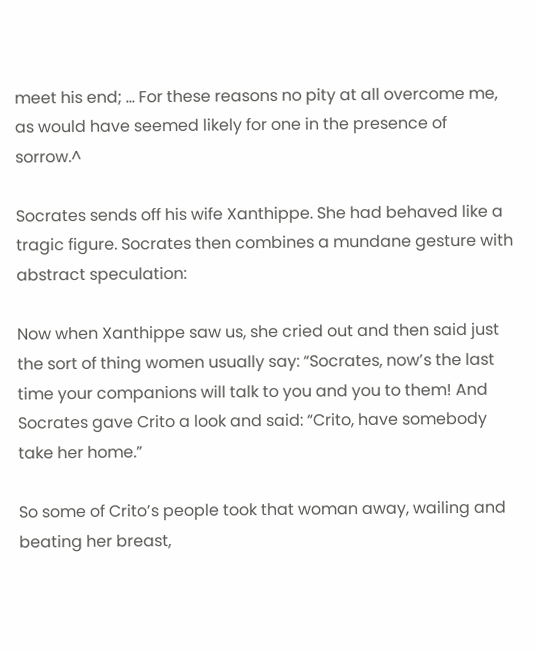meet his end; … For these reasons no pity at all overcome me, as would have seemed likely for one in the presence of sorrow.^

Socrates sends off his wife Xanthippe. She had behaved like a tragic figure. Socrates then combines a mundane gesture with abstract speculation:

Now when Xanthippe saw us, she cried out and then said just the sort of thing women usually say: “Socrates, now’s the last time your companions will talk to you and you to them! And Socrates gave Crito a look and said: “Crito, have somebody take her home.”

So some of Crito’s people took that woman away, wailing and beating her breast,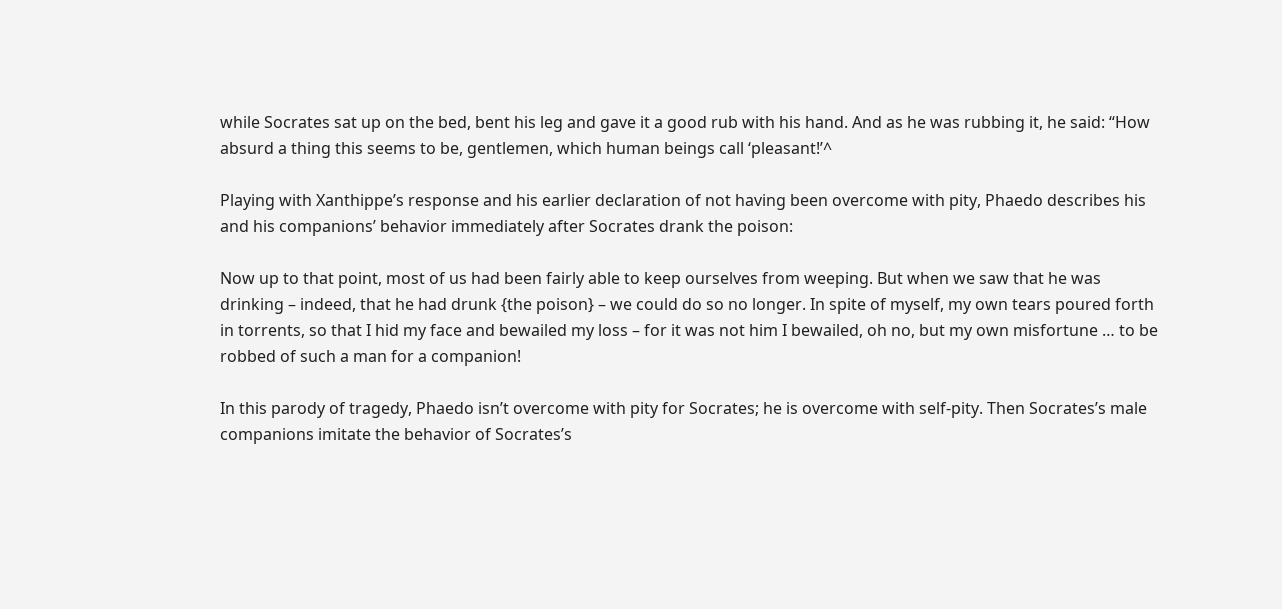while Socrates sat up on the bed, bent his leg and gave it a good rub with his hand. And as he was rubbing it, he said: “How absurd a thing this seems to be, gentlemen, which human beings call ‘pleasant!’^

Playing with Xanthippe’s response and his earlier declaration of not having been overcome with pity, Phaedo describes his and his companions’ behavior immediately after Socrates drank the poison:

Now up to that point, most of us had been fairly able to keep ourselves from weeping. But when we saw that he was drinking – indeed, that he had drunk {the poison} – we could do so no longer. In spite of myself, my own tears poured forth in torrents, so that I hid my face and bewailed my loss – for it was not him I bewailed, oh no, but my own misfortune … to be robbed of such a man for a companion!

In this parody of tragedy, Phaedo isn’t overcome with pity for Socrates; he is overcome with self-pity. Then Socrates’s male companions imitate the behavior of Socrates’s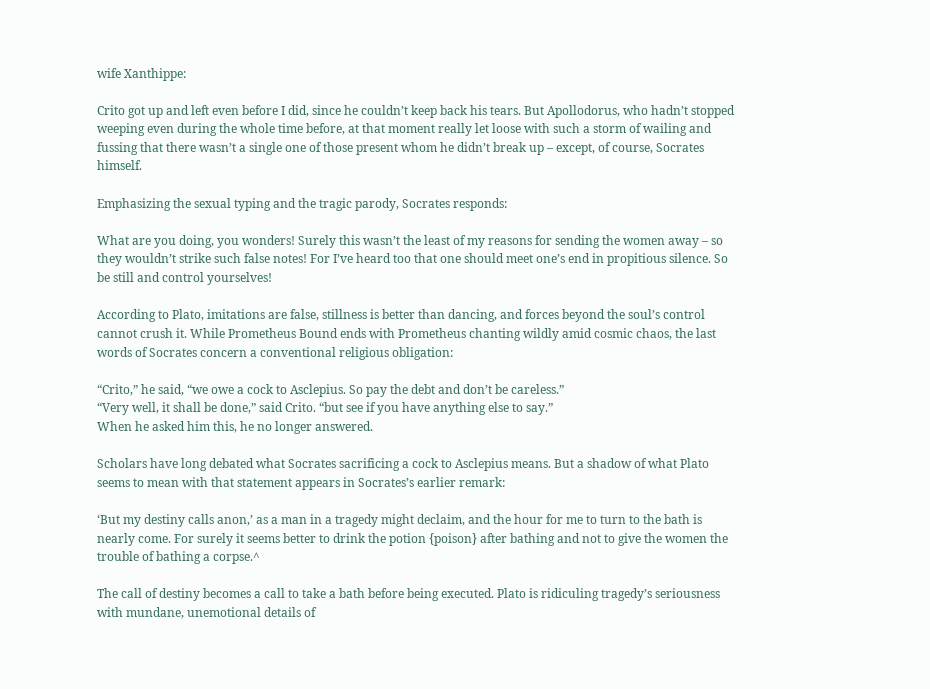wife Xanthippe:

Crito got up and left even before I did, since he couldn’t keep back his tears. But Apollodorus, who hadn’t stopped weeping even during the whole time before, at that moment really let loose with such a storm of wailing and fussing that there wasn’t a single one of those present whom he didn’t break up – except, of course, Socrates himself.

Emphasizing the sexual typing and the tragic parody, Socrates responds:

What are you doing, you wonders! Surely this wasn’t the least of my reasons for sending the women away – so they wouldn’t strike such false notes! For I’ve heard too that one should meet one’s end in propitious silence. So be still and control yourselves!

According to Plato, imitations are false, stillness is better than dancing, and forces beyond the soul’s control cannot crush it. While Prometheus Bound ends with Prometheus chanting wildly amid cosmic chaos, the last words of Socrates concern a conventional religious obligation:

“Crito,” he said, “we owe a cock to Asclepius. So pay the debt and don’t be careless.”
“Very well, it shall be done,” said Crito. “but see if you have anything else to say.”
When he asked him this, he no longer answered.

Scholars have long debated what Socrates sacrificing a cock to Asclepius means. But a shadow of what Plato seems to mean with that statement appears in Socrates’s earlier remark:

‘But my destiny calls anon,’ as a man in a tragedy might declaim, and the hour for me to turn to the bath is nearly come. For surely it seems better to drink the potion {poison} after bathing and not to give the women the trouble of bathing a corpse.^

The call of destiny becomes a call to take a bath before being executed. Plato is ridiculing tragedy’s seriousness with mundane, unemotional details of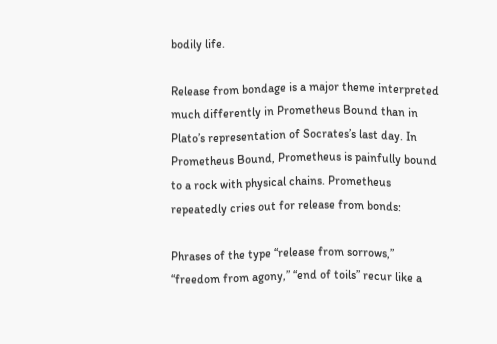bodily life.

Release from bondage is a major theme interpreted much differently in Prometheus Bound than in Plato’s representation of Socrates’s last day. In Prometheus Bound, Prometheus is painfully bound to a rock with physical chains. Prometheus repeatedly cries out for release from bonds:

Phrases of the type “release from sorrows,” “freedom from agony,” “end of toils” recur like a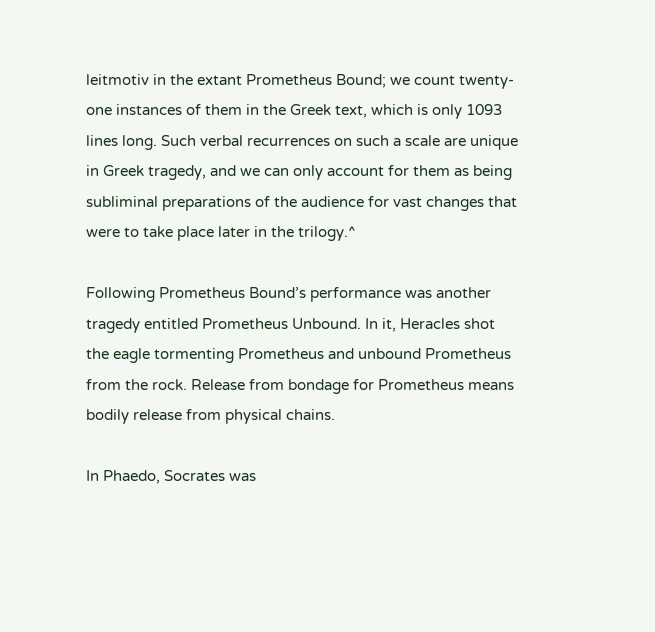leitmotiv in the extant Prometheus Bound; we count twenty-one instances of them in the Greek text, which is only 1093 lines long. Such verbal recurrences on such a scale are unique in Greek tragedy, and we can only account for them as being subliminal preparations of the audience for vast changes that were to take place later in the trilogy.^

Following Prometheus Bound’s performance was another tragedy entitled Prometheus Unbound. In it, Heracles shot the eagle tormenting Prometheus and unbound Prometheus from the rock. Release from bondage for Prometheus means bodily release from physical chains.

In Phaedo, Socrates was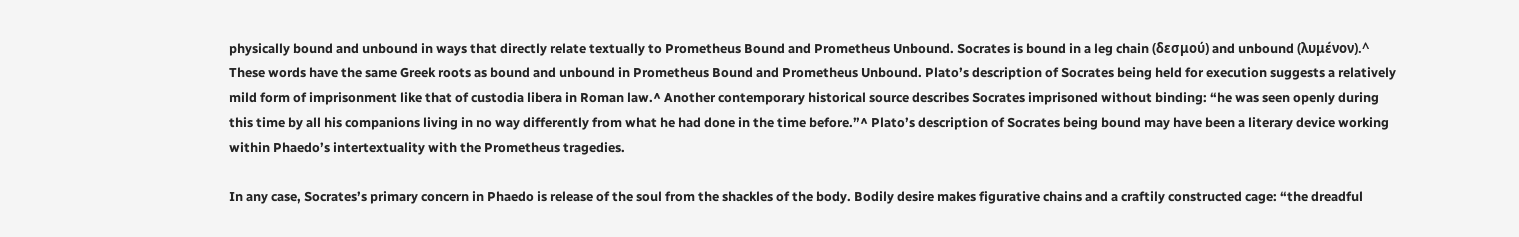physically bound and unbound in ways that directly relate textually to Prometheus Bound and Prometheus Unbound. Socrates is bound in a leg chain (δεσμού) and unbound (λυμένον).^ These words have the same Greek roots as bound and unbound in Prometheus Bound and Prometheus Unbound. Plato’s description of Socrates being held for execution suggests a relatively mild form of imprisonment like that of custodia libera in Roman law.^ Another contemporary historical source describes Socrates imprisoned without binding: “he was seen openly during this time by all his companions living in no way differently from what he had done in the time before.”^ Plato’s description of Socrates being bound may have been a literary device working within Phaedo’s intertextuality with the Prometheus tragedies.

In any case, Socrates’s primary concern in Phaedo is release of the soul from the shackles of the body. Bodily desire makes figurative chains and a craftily constructed cage: “the dreadful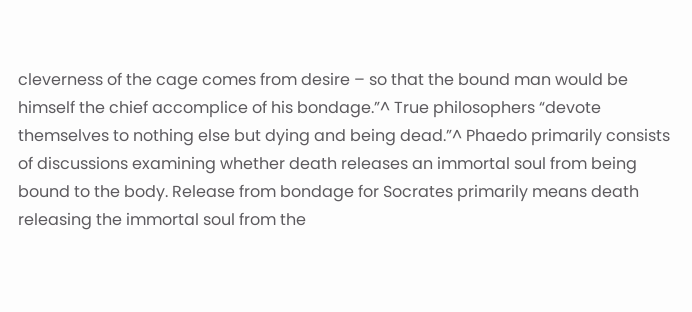cleverness of the cage comes from desire – so that the bound man would be himself the chief accomplice of his bondage.”^ True philosophers “devote themselves to nothing else but dying and being dead.”^ Phaedo primarily consists of discussions examining whether death releases an immortal soul from being bound to the body. Release from bondage for Socrates primarily means death releasing the immortal soul from the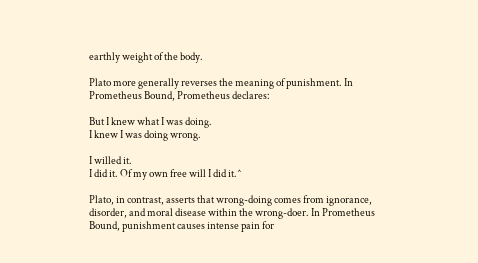earthly weight of the body.

Plato more generally reverses the meaning of punishment. In Prometheus Bound, Prometheus declares:

But I knew what I was doing.
I knew I was doing wrong.

I willed it.
I did it. Of my own free will I did it.^

Plato, in contrast, asserts that wrong-doing comes from ignorance, disorder, and moral disease within the wrong-doer. In Prometheus Bound, punishment causes intense pain for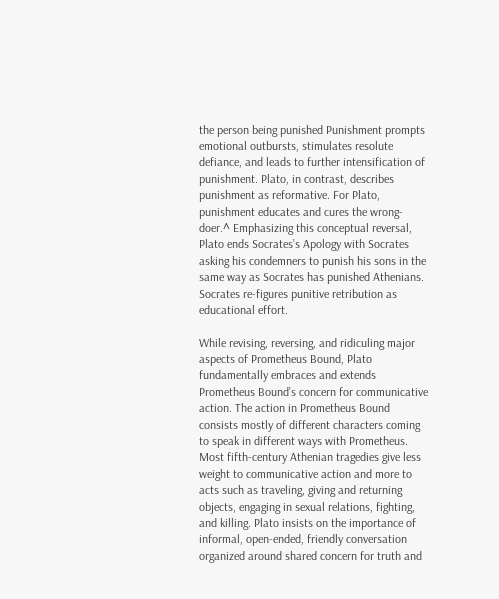the person being punished Punishment prompts emotional outbursts, stimulates resolute defiance, and leads to further intensification of punishment. Plato, in contrast, describes punishment as reformative. For Plato, punishment educates and cures the wrong-doer.^ Emphasizing this conceptual reversal, Plato ends Socrates’s Apology with Socrates asking his condemners to punish his sons in the same way as Socrates has punished Athenians. Socrates re-figures punitive retribution as educational effort.

While revising, reversing, and ridiculing major aspects of Prometheus Bound, Plato fundamentally embraces and extends Prometheus Bound’s concern for communicative action. The action in Prometheus Bound consists mostly of different characters coming to speak in different ways with Prometheus. Most fifth-century Athenian tragedies give less weight to communicative action and more to acts such as traveling, giving and returning objects, engaging in sexual relations, fighting, and killing. Plato insists on the importance of informal, open-ended, friendly conversation organized around shared concern for truth and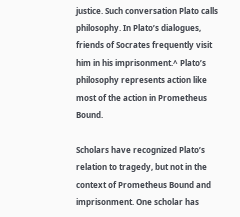justice. Such conversation Plato calls philosophy. In Plato’s dialogues, friends of Socrates frequently visit him in his imprisonment.^ Plato’s philosophy represents action like most of the action in Prometheus Bound.

Scholars have recognized Plato’s relation to tragedy, but not in the context of Prometheus Bound and imprisonment. One scholar has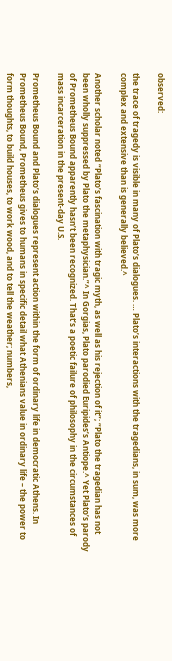observed:

the trace of tragedy is visible in many of Plato’s dialogues. … Plato’s interactions with the tragedians, in sum, was more complex and extensive than is generally believed.^

Another scholar noted “Plato’s fascination with tragic myth, as well as his rejection of it”; “Plato the tragedian has not been wholly suppressed by Plato the metaphysician.”^ In Gorgias, Plato parodied Euripides’s Antiope.^ Yet Plato’s parody of Prometheus Bound apparently hasn’t been recognized. That’s a poetic failure of philosophy in the circumstances of mass incarceration in the present-day U.S.

Prometheus Bound and Plato’s dialogues represent action within the form of ordinary life in democratic Athens. In Prometheus Bound, Prometheus gives to humans in specific detail what Athenians value in ordinary life – the power to form thoughts, to build houses, to work wood, and to tell the weather; numbers,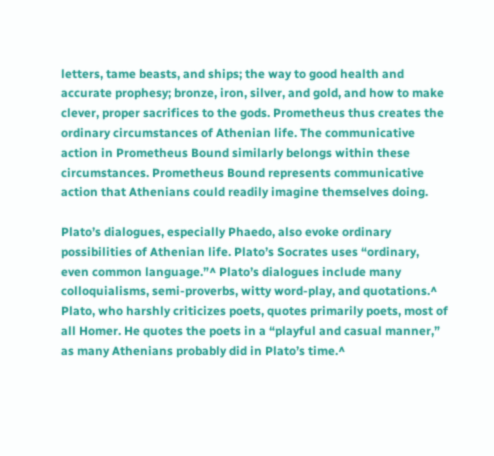letters, tame beasts, and ships; the way to good health and accurate prophesy; bronze, iron, silver, and gold, and how to make clever, proper sacrifices to the gods. Prometheus thus creates the ordinary circumstances of Athenian life. The communicative action in Prometheus Bound similarly belongs within these circumstances. Prometheus Bound represents communicative action that Athenians could readily imagine themselves doing.

Plato’s dialogues, especially Phaedo, also evoke ordinary possibilities of Athenian life. Plato’s Socrates uses “ordinary, even common language.”^ Plato’s dialogues include many colloquialisms, semi-proverbs, witty word-play, and quotations.^ Plato, who harshly criticizes poets, quotes primarily poets, most of all Homer. He quotes the poets in a “playful and casual manner,” as many Athenians probably did in Plato’s time.^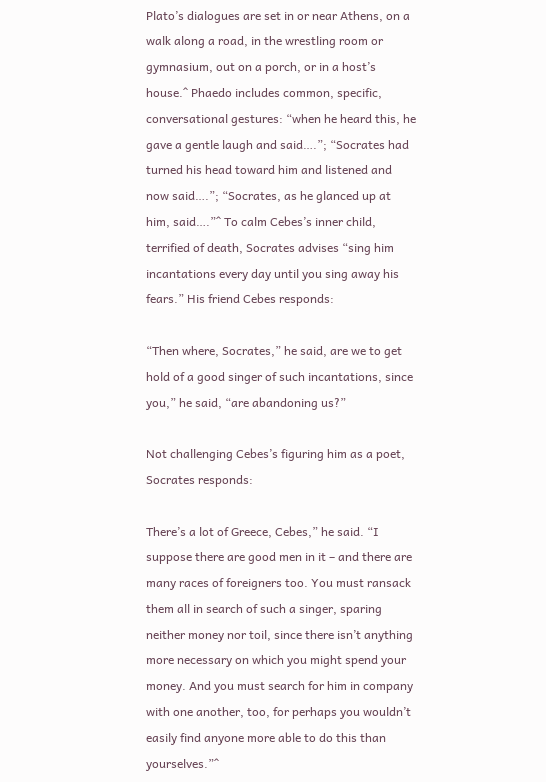Plato’s dialogues are set in or near Athens, on a walk along a road, in the wrestling room or gymnasium, out on a porch, or in a host’s house.^ Phaedo includes common, specific, conversational gestures: “when he heard this, he gave a gentle laugh and said….”; “Socrates had turned his head toward him and listened and now said….”; “Socrates, as he glanced up at him, said….”^ To calm Cebes’s inner child, terrified of death, Socrates advises “sing him incantations every day until you sing away his fears.” His friend Cebes responds:

“Then where, Socrates,” he said, are we to get hold of a good singer of such incantations, since you,” he said, “are abandoning us?”

Not challenging Cebes’s figuring him as a poet, Socrates responds:

There’s a lot of Greece, Cebes,” he said. “I suppose there are good men in it – and there are many races of foreigners too. You must ransack them all in search of such a singer, sparing neither money nor toil, since there isn’t anything more necessary on which you might spend your money. And you must search for him in company with one another, too, for perhaps you wouldn’t easily find anyone more able to do this than yourselves.”^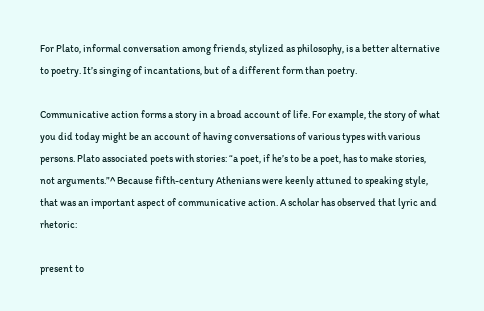For Plato, informal conversation among friends, stylized as philosophy, is a better alternative to poetry. It’s singing of incantations, but of a different form than poetry.

Communicative action forms a story in a broad account of life. For example, the story of what you did today might be an account of having conversations of various types with various persons. Plato associated poets with stories: “a poet, if he’s to be a poet, has to make stories, not arguments.”^ Because fifth-century Athenians were keenly attuned to speaking style, that was an important aspect of communicative action. A scholar has observed that lyric and rhetoric:

present to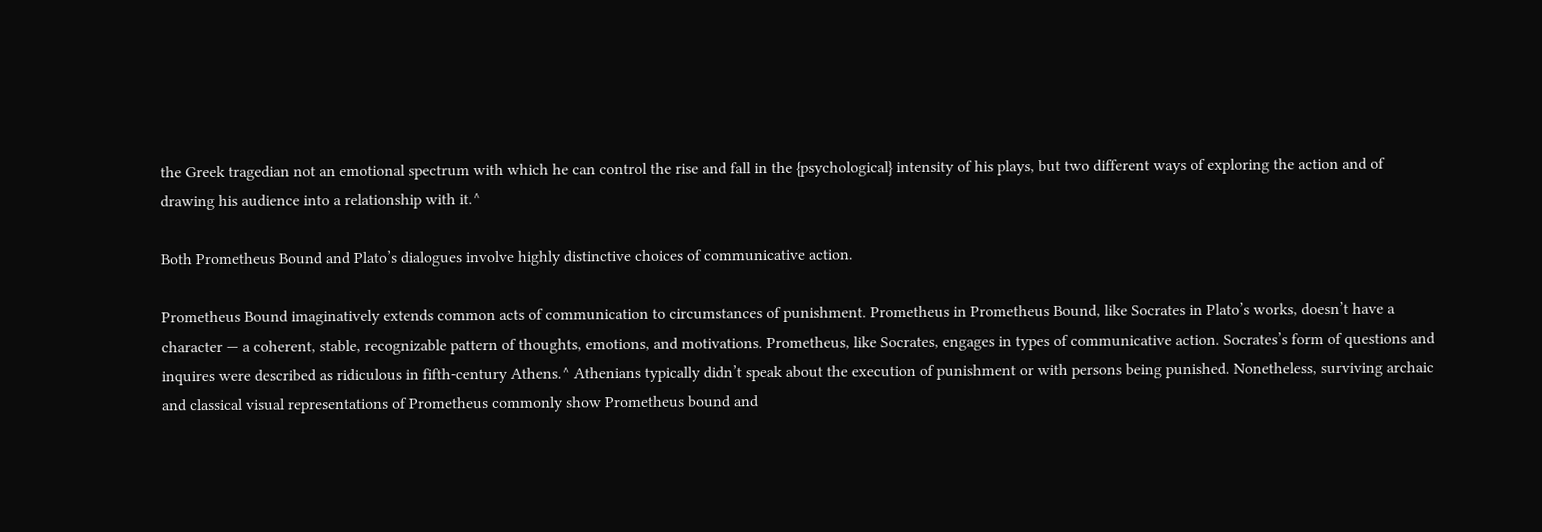the Greek tragedian not an emotional spectrum with which he can control the rise and fall in the {psychological} intensity of his plays, but two different ways of exploring the action and of drawing his audience into a relationship with it.^

Both Prometheus Bound and Plato’s dialogues involve highly distinctive choices of communicative action.

Prometheus Bound imaginatively extends common acts of communication to circumstances of punishment. Prometheus in Prometheus Bound, like Socrates in Plato’s works, doesn’t have a character — a coherent, stable, recognizable pattern of thoughts, emotions, and motivations. Prometheus, like Socrates, engages in types of communicative action. Socrates’s form of questions and inquires were described as ridiculous in fifth-century Athens.^ Athenians typically didn’t speak about the execution of punishment or with persons being punished. Nonetheless, surviving archaic and classical visual representations of Prometheus commonly show Prometheus bound and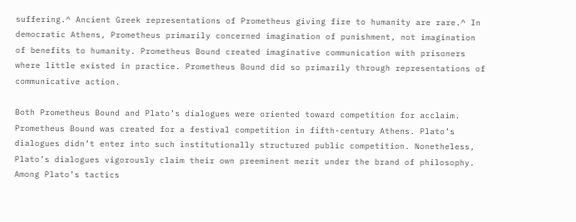suffering.^ Ancient Greek representations of Prometheus giving fire to humanity are rare.^ In democratic Athens, Prometheus primarily concerned imagination of punishment, not imagination of benefits to humanity. Prometheus Bound created imaginative communication with prisoners where little existed in practice. Prometheus Bound did so primarily through representations of communicative action.

Both Prometheus Bound and Plato’s dialogues were oriented toward competition for acclaim. Prometheus Bound was created for a festival competition in fifth-century Athens. Plato’s dialogues didn’t enter into such institutionally structured public competition. Nonetheless, Plato’s dialogues vigorously claim their own preeminent merit under the brand of philosophy. Among Plato’s tactics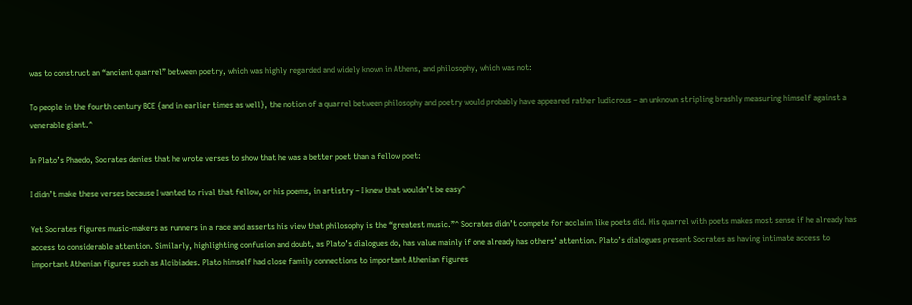was to construct an “ancient quarrel” between poetry, which was highly regarded and widely known in Athens, and philosophy, which was not:

To people in the fourth century BCE {and in earlier times as well}, the notion of a quarrel between philosophy and poetry would probably have appeared rather ludicrous – an unknown stripling brashly measuring himself against a venerable giant.^

In Plato’s Phaedo, Socrates denies that he wrote verses to show that he was a better poet than a fellow poet:

I didn’t make these verses because I wanted to rival that fellow, or his poems, in artistry – I knew that wouldn’t be easy^

Yet Socrates figures music-makers as runners in a race and asserts his view that philosophy is the “greatest music.”^ Socrates didn’t compete for acclaim like poets did. His quarrel with poets makes most sense if he already has access to considerable attention. Similarly, highlighting confusion and doubt, as Plato’s dialogues do, has value mainly if one already has others’ attention. Plato’s dialogues present Socrates as having intimate access to important Athenian figures such as Alcibiades. Plato himself had close family connections to important Athenian figures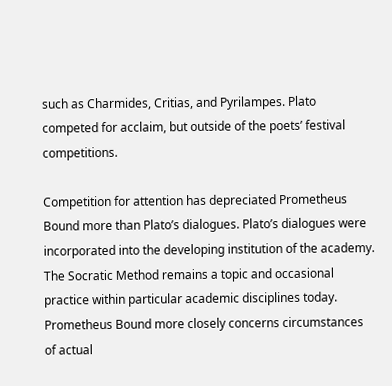such as Charmides, Critias, and Pyrilampes. Plato competed for acclaim, but outside of the poets’ festival competitions.

Competition for attention has depreciated Prometheus Bound more than Plato’s dialogues. Plato’s dialogues were incorporated into the developing institution of the academy. The Socratic Method remains a topic and occasional practice within particular academic disciplines today. Prometheus Bound more closely concerns circumstances of actual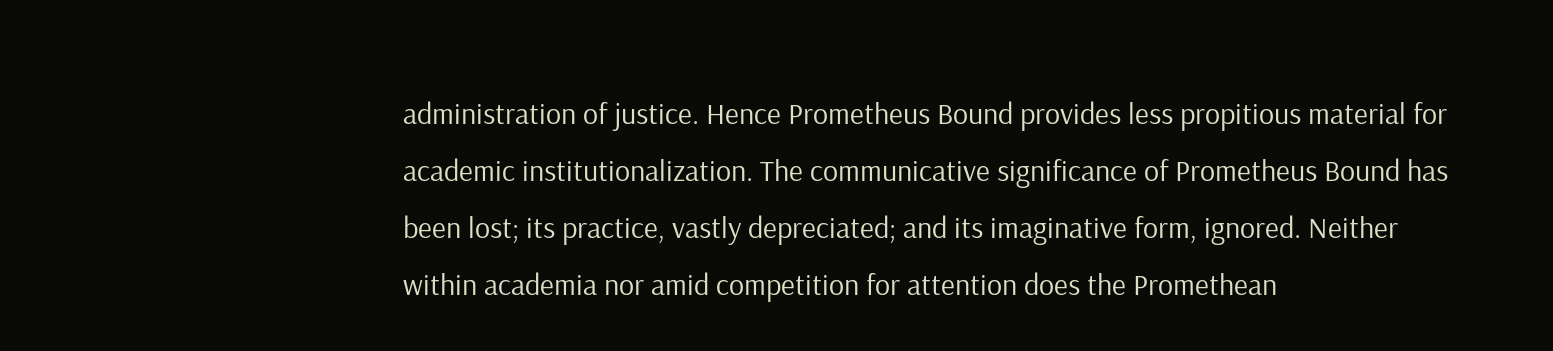administration of justice. Hence Prometheus Bound provides less propitious material for academic institutionalization. The communicative significance of Prometheus Bound has been lost; its practice, vastly depreciated; and its imaginative form, ignored. Neither within academia nor amid competition for attention does the Promethean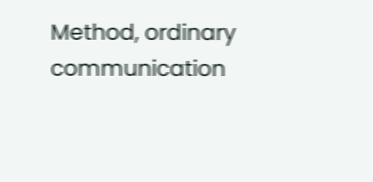Method, ordinary communication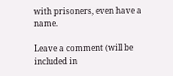with prisoners, even have a name.

Leave a comment (will be included in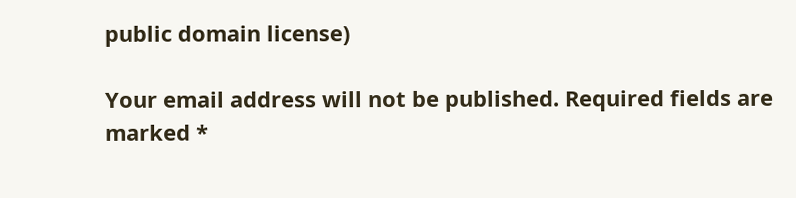public domain license)

Your email address will not be published. Required fields are marked *